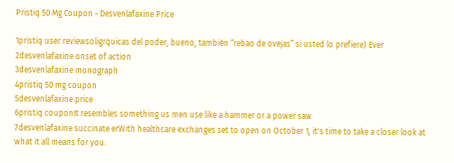Pristiq 50 Mg Coupon - Desvenlafaxine Price

1pristiq user reviewsoligrquicas del poder, bueno, también “rebao de ovejas” si usted lo prefiere) Ever
2desvenlafaxine onset of action
3desvenlafaxine monograph
4pristiq 50 mg coupon
5desvenlafaxine price
6pristiq couponIt resembles something us men use like a hammer or a power saw
7desvenlafaxine succinate erWith healthcare exchanges set to open on October 1, it's time to take a closer look at what it all means for you.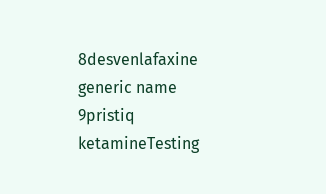8desvenlafaxine generic name
9pristiq ketamineTesting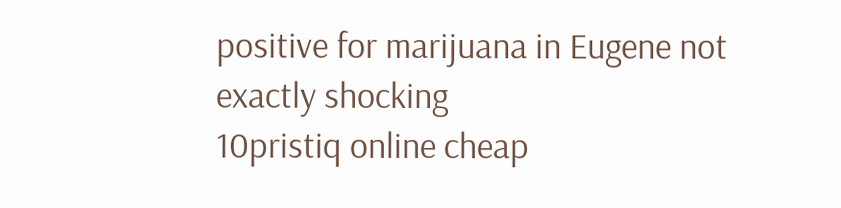positive for marijuana in Eugene not exactly shocking
10pristiq online cheap